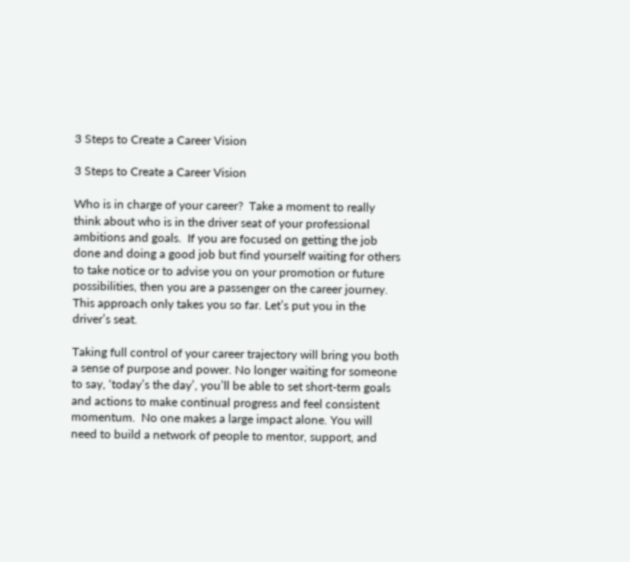3 Steps to Create a Career Vision

3 Steps to Create a Career Vision

Who is in charge of your career?  Take a moment to really think about who is in the driver seat of your professional ambitions and goals.  If you are focused on getting the job done and doing a good job but find yourself waiting for others to take notice or to advise you on your promotion or future possibilities, then you are a passenger on the career journey. This approach only takes you so far. Let’s put you in the driver’s seat.

Taking full control of your career trajectory will bring you both a sense of purpose and power. No longer waiting for someone to say, ‘today’s the day’, you’ll be able to set short-term goals and actions to make continual progress and feel consistent momentum.  No one makes a large impact alone. You will need to build a network of people to mentor, support, and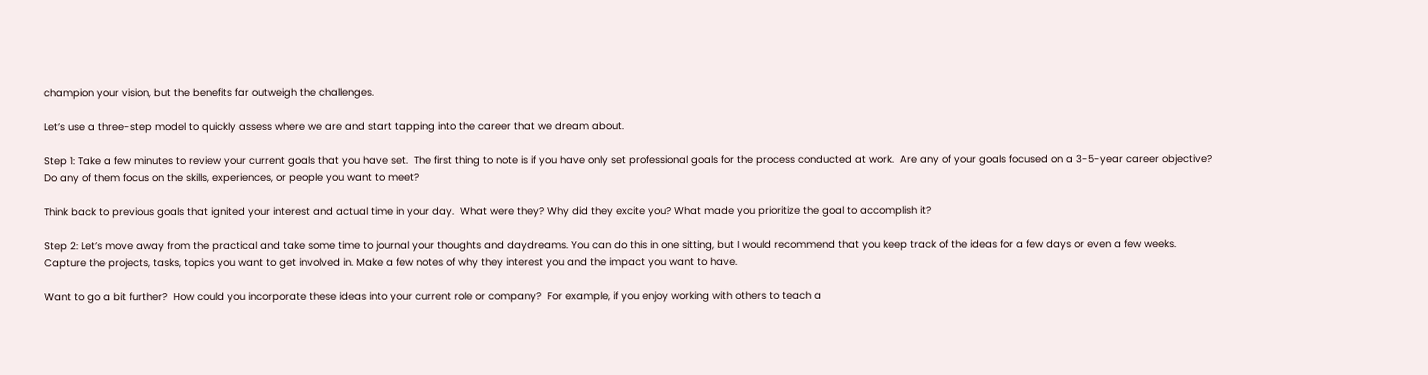champion your vision, but the benefits far outweigh the challenges.

Let’s use a three-step model to quickly assess where we are and start tapping into the career that we dream about.

Step 1: Take a few minutes to review your current goals that you have set.  The first thing to note is if you have only set professional goals for the process conducted at work.  Are any of your goals focused on a 3-5-year career objective?  Do any of them focus on the skills, experiences, or people you want to meet?

Think back to previous goals that ignited your interest and actual time in your day.  What were they? Why did they excite you? What made you prioritize the goal to accomplish it?

Step 2: Let’s move away from the practical and take some time to journal your thoughts and daydreams. You can do this in one sitting, but I would recommend that you keep track of the ideas for a few days or even a few weeks.  Capture the projects, tasks, topics you want to get involved in. Make a few notes of why they interest you and the impact you want to have.

Want to go a bit further?  How could you incorporate these ideas into your current role or company?  For example, if you enjoy working with others to teach a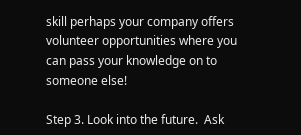skill perhaps your company offers volunteer opportunities where you can pass your knowledge on to someone else!

Step 3. Look into the future.  Ask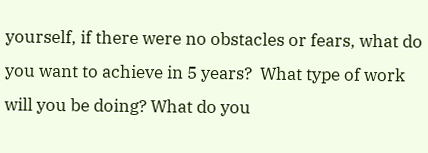yourself, if there were no obstacles or fears, what do you want to achieve in 5 years?  What type of work will you be doing? What do you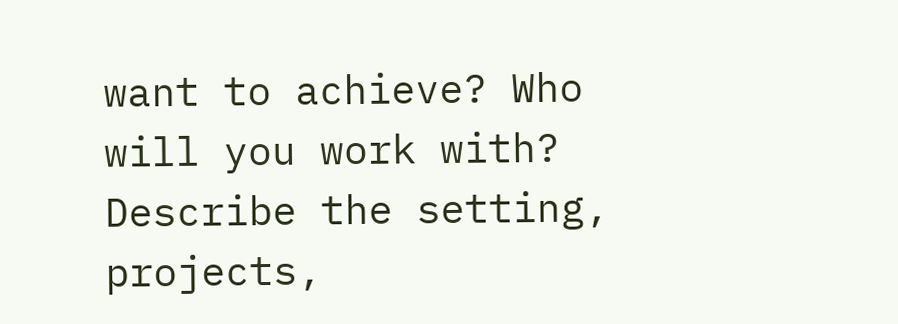want to achieve? Who will you work with? Describe the setting, projects,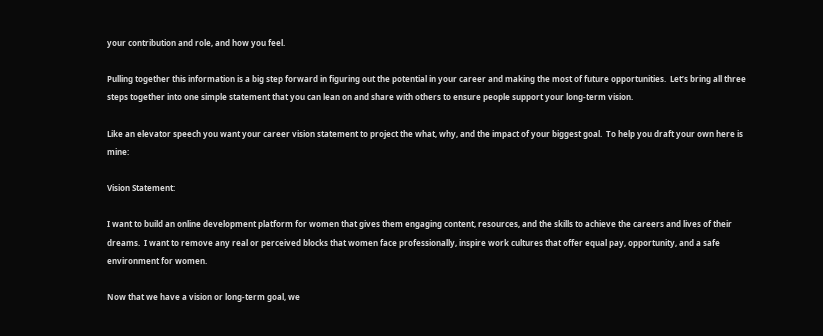your contribution and role, and how you feel.

Pulling together this information is a big step forward in figuring out the potential in your career and making the most of future opportunities.  Let’s bring all three steps together into one simple statement that you can lean on and share with others to ensure people support your long-term vision.

Like an elevator speech you want your career vision statement to project the what, why, and the impact of your biggest goal.  To help you draft your own here is mine:

Vision Statement:

I want to build an online development platform for women that gives them engaging content, resources, and the skills to achieve the careers and lives of their dreams.  I want to remove any real or perceived blocks that women face professionally, inspire work cultures that offer equal pay, opportunity, and a safe environment for women.

Now that we have a vision or long-term goal, we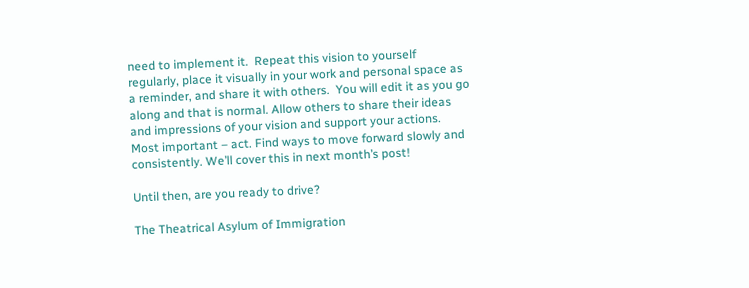need to implement it.  Repeat this vision to yourself regularly, place it visually in your work and personal space as a reminder, and share it with others.  You will edit it as you go along and that is normal. Allow others to share their ideas and impressions of your vision and support your actions.  Most important – act. Find ways to move forward slowly and consistently. We’ll cover this in next month’s post!

Until then, are you ready to drive?

The Theatrical Asylum of Immigration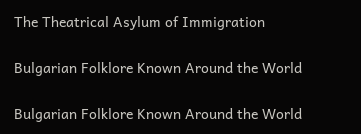The Theatrical Asylum of Immigration

Bulgarian Folklore Known Around the World

Bulgarian Folklore Known Around the World